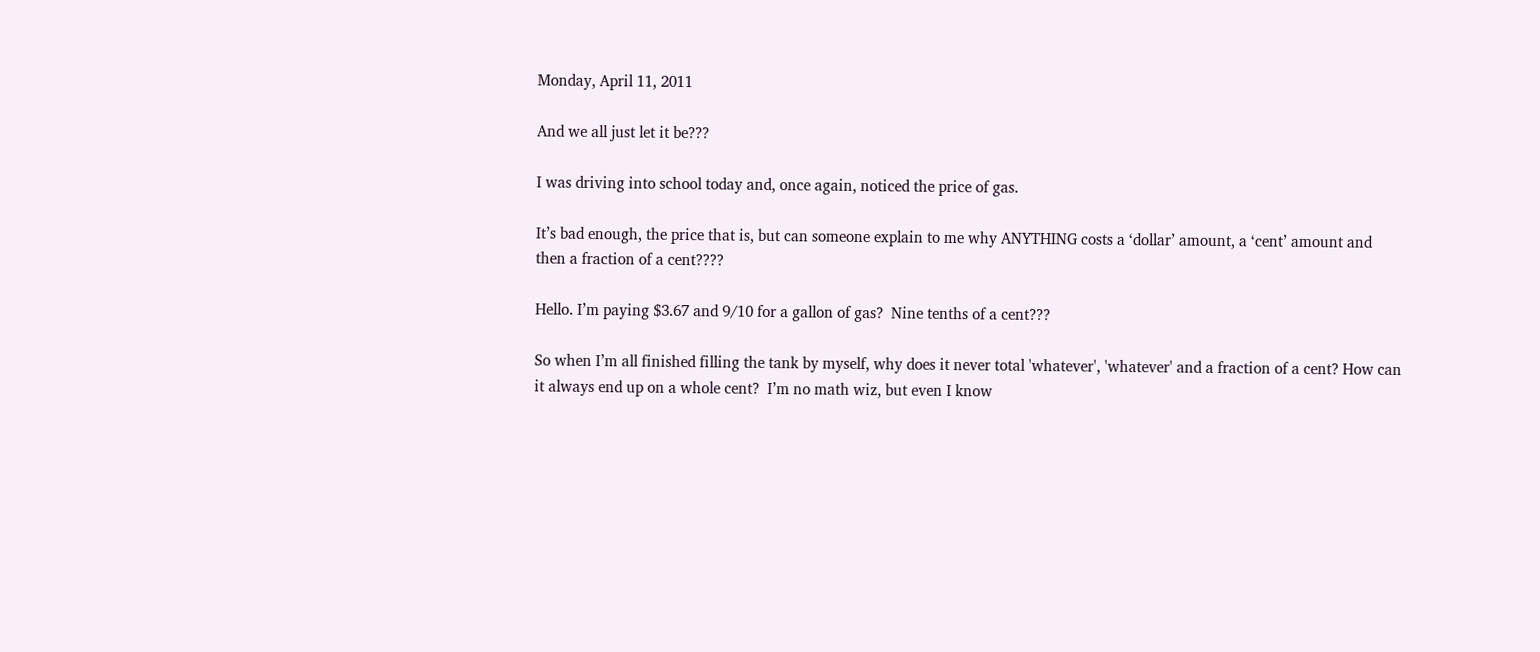Monday, April 11, 2011

And we all just let it be???

I was driving into school today and, once again, noticed the price of gas.

It’s bad enough, the price that is, but can someone explain to me why ANYTHING costs a ‘dollar’ amount, a ‘cent’ amount and then a fraction of a cent????

Hello. I’m paying $3.67 and 9/10 for a gallon of gas?  Nine tenths of a cent???

So when I’m all finished filling the tank by myself, why does it never total 'whatever', 'whatever' and a fraction of a cent? How can it always end up on a whole cent?  I’m no math wiz, but even I know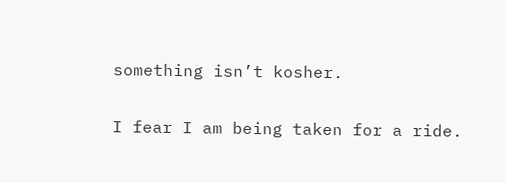something isn’t kosher.

I fear I am being taken for a ride.